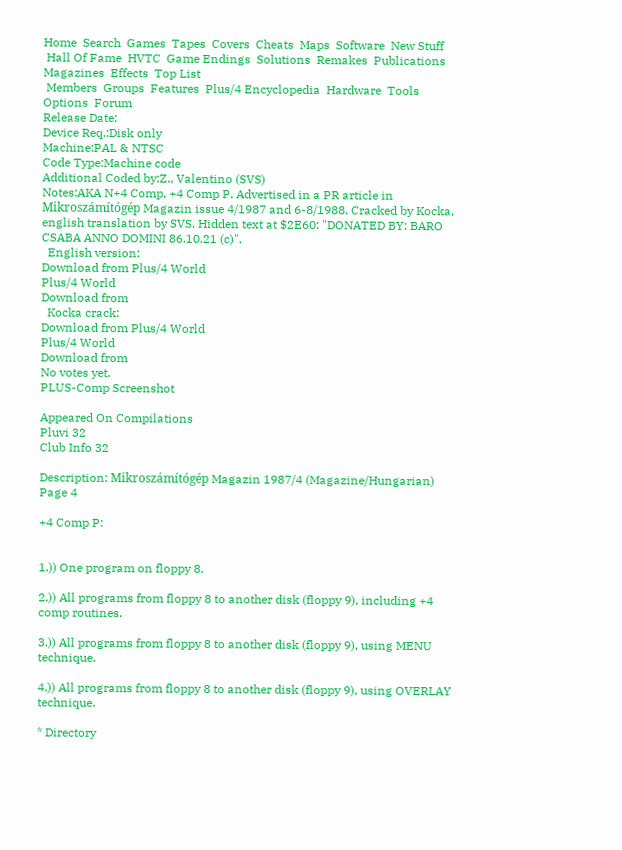Home  Search  Games  Tapes  Covers  Cheats  Maps  Software  New Stuff
 Hall Of Fame  HVTC  Game Endings  Solutions  Remakes  Publications  Magazines  Effects  Top List
 Members  Groups  Features  Plus/4 Encyclopedia  Hardware  Tools  Options  Forum
Release Date:
Device Req.:Disk only
Machine:PAL & NTSC
Code Type:Machine code
Additional Coded by:Z., Valentino (SVS)
Notes:AKA N+4 Comp, +4 Comp P. Advertised in a PR article in Mikroszámítógép Magazin issue 4/1987 and 6-8/1988. Cracked by Kocka, english translation by SVS. Hidden text at $2E60: "DONATED BY: BARO CSABA ANNO DOMINI 86.10.21 (c)".
  English version:
Download from Plus/4 World
Plus/4 World
Download from
  Kocka crack:
Download from Plus/4 World
Plus/4 World
Download from
No votes yet.
PLUS-Comp Screenshot

Appeared On Compilations
Pluvi 32
Club Info 32

Description: Mikroszámítógép Magazin 1987/4 (Magazine/Hungarian) Page 4

+4 Comp P:


1.)) One program on floppy 8.

2.)) All programs from floppy 8 to another disk (floppy 9), including +4 comp routines.

3.)) All programs from floppy 8 to another disk (floppy 9), using MENU technique.

4.)) All programs from floppy 8 to another disk (floppy 9), using OVERLAY technique.

* Directory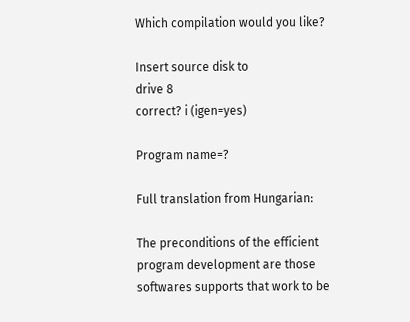Which compilation would you like?

Insert source disk to
drive 8
correct? i (igen=yes)

Program name=?

Full translation from Hungarian:

The preconditions of the efficient program development are those softwares supports that work to be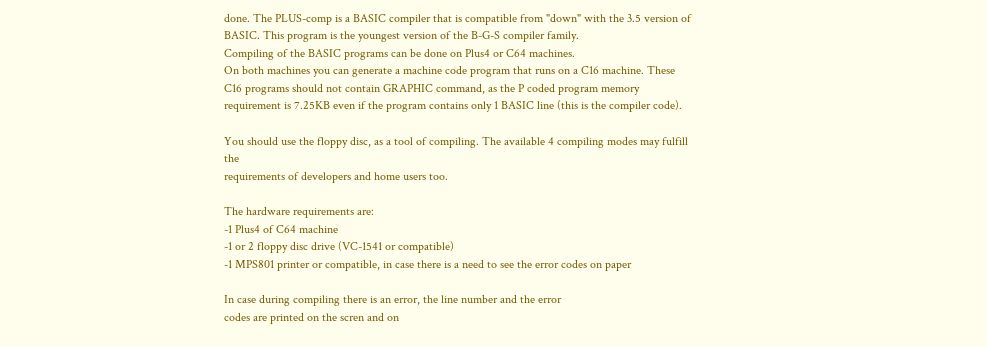done. The PLUS-comp is a BASIC compiler that is compatible from "down" with the 3.5 version of BASIC. This program is the youngest version of the B-G-S compiler family.
Compiling of the BASIC programs can be done on Plus4 or C64 machines.
On both machines you can generate a machine code program that runs on a C16 machine. These C16 programs should not contain GRAPHIC command, as the P coded program memory requirement is 7.25KB even if the program contains only 1 BASIC line (this is the compiler code).

You should use the floppy disc, as a tool of compiling. The available 4 compiling modes may fulfill the
requirements of developers and home users too.

The hardware requirements are:
-1 Plus4 of C64 machine
-1 or 2 floppy disc drive (VC-1541 or compatible)
-1 MPS801 printer or compatible, in case there is a need to see the error codes on paper

In case during compiling there is an error, the line number and the error
codes are printed on the scren and on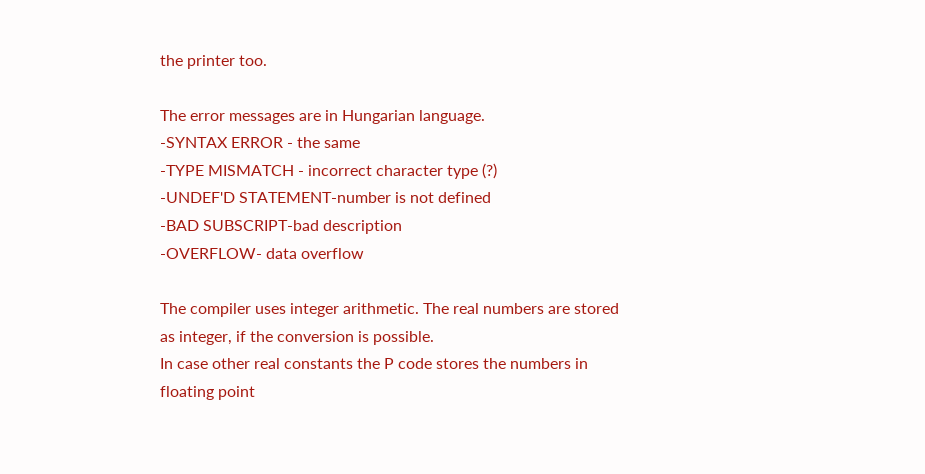the printer too.

The error messages are in Hungarian language.
-SYNTAX ERROR - the same
-TYPE MISMATCH - incorrect character type (?)
-UNDEF'D STATEMENT-number is not defined
-BAD SUBSCRIPT-bad description
-OVERFLOW- data overflow

The compiler uses integer arithmetic. The real numbers are stored as integer, if the conversion is possible.
In case other real constants the P code stores the numbers in floating point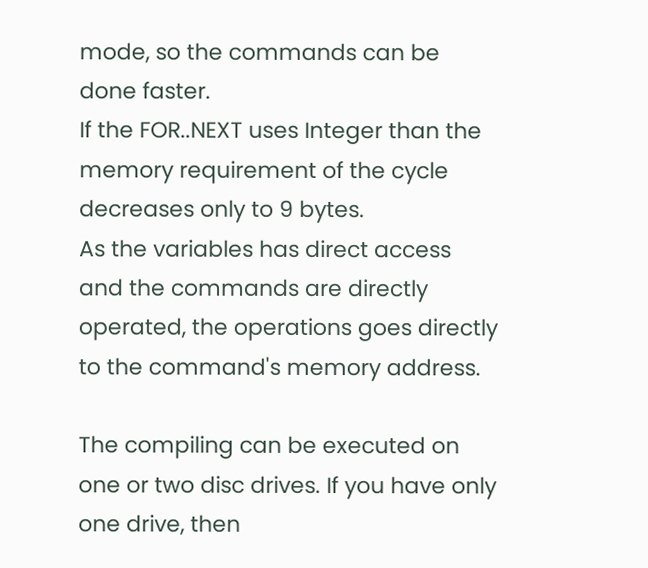mode, so the commands can be done faster.
If the FOR..NEXT uses Integer than the memory requirement of the cycle decreases only to 9 bytes.
As the variables has direct access and the commands are directly operated, the operations goes directly to the command's memory address.

The compiling can be executed on one or two disc drives. If you have only one drive, then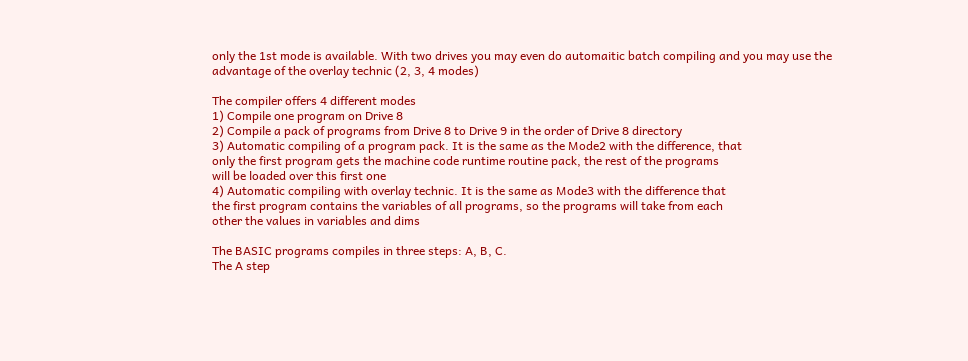only the 1st mode is available. With two drives you may even do automaitic batch compiling and you may use the advantage of the overlay technic (2, 3, 4 modes)

The compiler offers 4 different modes
1) Compile one program on Drive 8
2) Compile a pack of programs from Drive 8 to Drive 9 in the order of Drive 8 directory
3) Automatic compiling of a program pack. It is the same as the Mode2 with the difference, that
only the first program gets the machine code runtime routine pack, the rest of the programs
will be loaded over this first one
4) Automatic compiling with overlay technic. It is the same as Mode3 with the difference that
the first program contains the variables of all programs, so the programs will take from each
other the values in variables and dims

The BASIC programs compiles in three steps: A, B, C.
The A step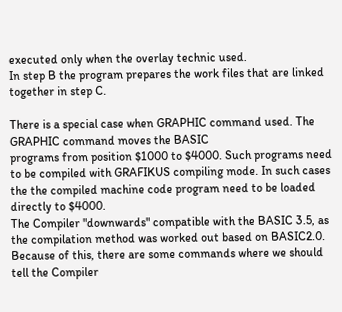executed only when the overlay technic used.
In step B the program prepares the work files that are linked together in step C.

There is a special case when GRAPHIC command used. The GRAPHIC command moves the BASIC
programs from position $1000 to $4000. Such programs need to be compiled with GRAFIKUS compiling mode. In such cases the the compiled machine code program need to be loaded directly to $4000.
The Compiler "downwards" compatible with the BASIC 3.5, as the compilation method was worked out based on BASIC2.0.
Because of this, there are some commands where we should tell the Compiler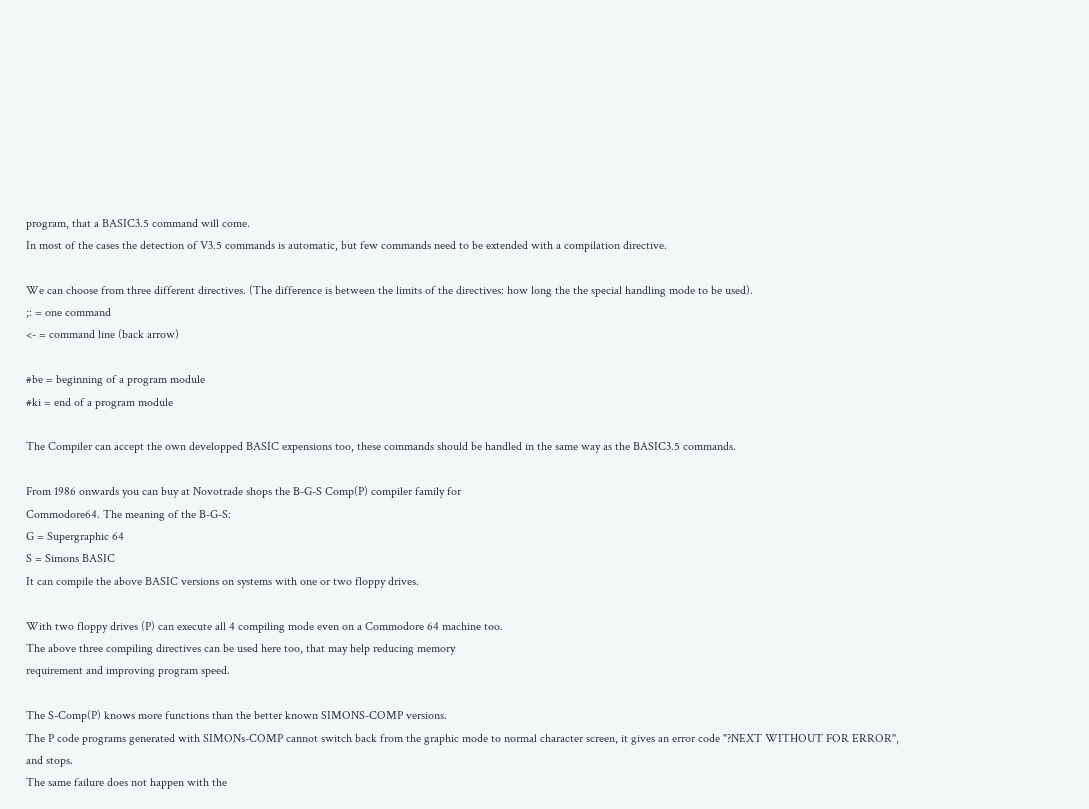program, that a BASIC3.5 command will come.
In most of the cases the detection of V3.5 commands is automatic, but few commands need to be extended with a compilation directive.

We can choose from three different directives. (The difference is between the limits of the directives: how long the the special handling mode to be used).
;: = one command
<- = command line (back arrow)

#be = beginning of a program module
#ki = end of a program module

The Compiler can accept the own developped BASIC expensions too, these commands should be handled in the same way as the BASIC3.5 commands.

From 1986 onwards you can buy at Novotrade shops the B-G-S Comp(P) compiler family for
Commodore64. The meaning of the B-G-S:
G = Supergraphic 64
S = Simons BASIC
It can compile the above BASIC versions on systems with one or two floppy drives.

With two floppy drives (P) can execute all 4 compiling mode even on a Commodore 64 machine too.
The above three compiling directives can be used here too, that may help reducing memory
requirement and improving program speed.

The S-Comp(P) knows more functions than the better known SIMONS-COMP versions.
The P code programs generated with SIMONs-COMP cannot switch back from the graphic mode to normal character screen, it gives an error code "?NEXT WITHOUT FOR ERROR", and stops.
The same failure does not happen with the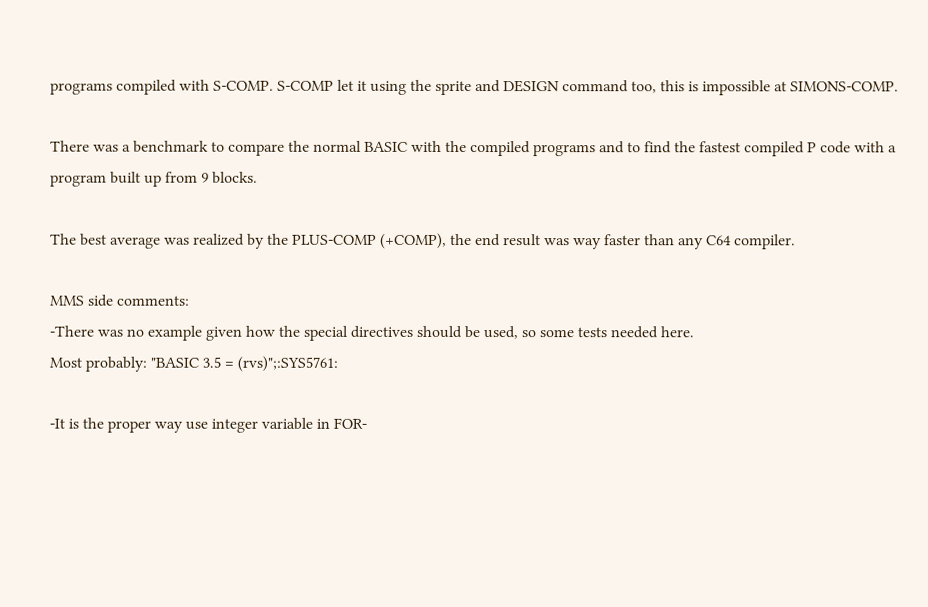programs compiled with S-COMP. S-COMP let it using the sprite and DESIGN command too, this is impossible at SIMONS-COMP.

There was a benchmark to compare the normal BASIC with the compiled programs and to find the fastest compiled P code with a program built up from 9 blocks.

The best average was realized by the PLUS-COMP (+COMP), the end result was way faster than any C64 compiler.

MMS side comments:
-There was no example given how the special directives should be used, so some tests needed here.
Most probably: "BASIC 3.5 = (rvs)";:SYS5761:

-It is the proper way use integer variable in FOR-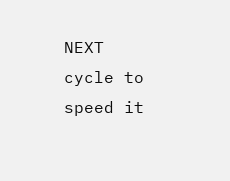NEXT cycle to speed it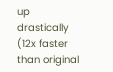up drastically (12x faster than original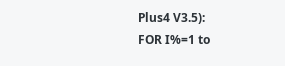Plus4 V3.5):
FOR I%=1 to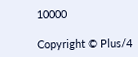10000

Copyright © Plus/4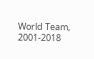World Team, 2001-2018